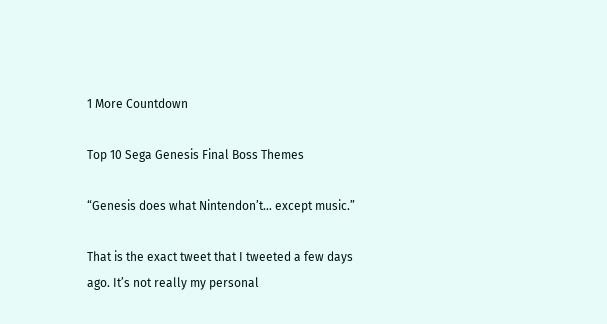1 More Countdown

Top 10 Sega Genesis Final Boss Themes

“Genesis does what Nintendon’t… except music.”

That is the exact tweet that I tweeted a few days ago. It’s not really my personal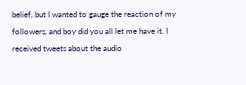belief, but I wanted to gauge the reaction of my followers, and boy did you all let me have it. I received tweets about the audio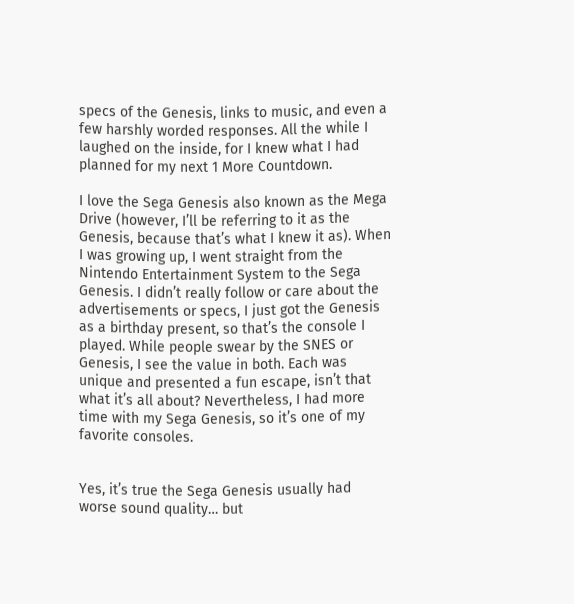specs of the Genesis, links to music, and even a few harshly worded responses. All the while I laughed on the inside, for I knew what I had planned for my next 1 More Countdown.

I love the Sega Genesis also known as the Mega Drive (however, I’ll be referring to it as the Genesis, because that’s what I knew it as). When I was growing up, I went straight from the Nintendo Entertainment System to the Sega Genesis. I didn’t really follow or care about the advertisements or specs, I just got the Genesis as a birthday present, so that’s the console I played. While people swear by the SNES or Genesis, I see the value in both. Each was unique and presented a fun escape, isn’t that what it’s all about? Nevertheless, I had more time with my Sega Genesis, so it’s one of my favorite consoles.


Yes, it’s true the Sega Genesis usually had worse sound quality… but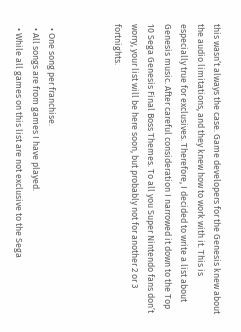this wasn’t always the case. Game developers for the Genesis knew about the audio limitations, and they knew how to work with it. This is especially true for exclusives. Therefore, I decided to write a list about Genesis music. After careful consideration I narrowed it down to the Top 10 Sega Genesis Final Boss Themes. To all you Super Nintendo fans don’t worry, your list will be here soon, but probably not for another 2 or 3 fortnights.



  • One song per franchise.
  • All songs are from games I have played.
  • While all games on this list are not exclusive to the Sega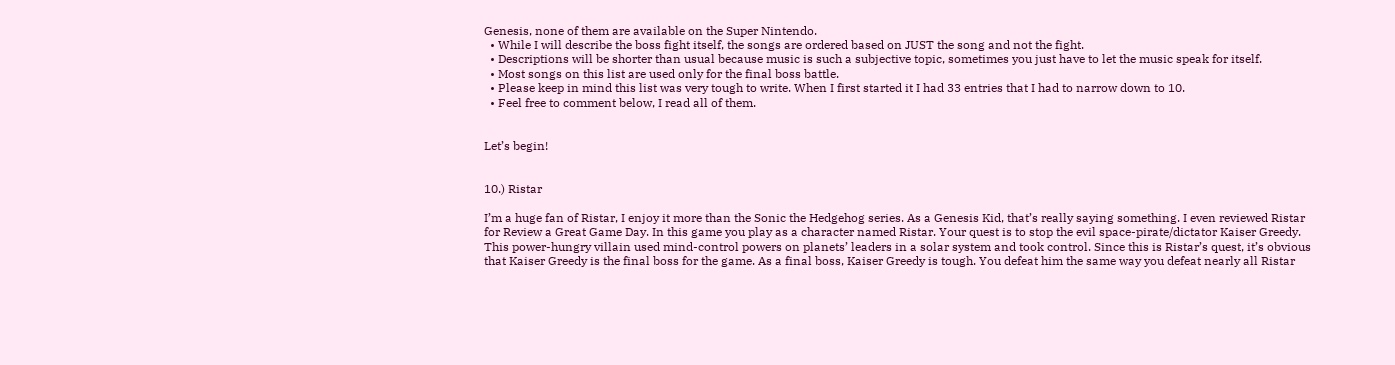Genesis, none of them are available on the Super Nintendo.
  • While I will describe the boss fight itself, the songs are ordered based on JUST the song and not the fight.
  • Descriptions will be shorter than usual because music is such a subjective topic, sometimes you just have to let the music speak for itself.
  • Most songs on this list are used only for the final boss battle.
  • Please keep in mind this list was very tough to write. When I first started it I had 33 entries that I had to narrow down to 10.
  • Feel free to comment below, I read all of them.


Let’s begin!


10.) Ristar

I’m a huge fan of Ristar, I enjoy it more than the Sonic the Hedgehog series. As a Genesis Kid, that’s really saying something. I even reviewed Ristar for Review a Great Game Day. In this game you play as a character named Ristar. Your quest is to stop the evil space-pirate/dictator Kaiser Greedy. This power-hungry villain used mind-control powers on planets’ leaders in a solar system and took control. Since this is Ristar’s quest, it’s obvious that Kaiser Greedy is the final boss for the game. As a final boss, Kaiser Greedy is tough. You defeat him the same way you defeat nearly all Ristar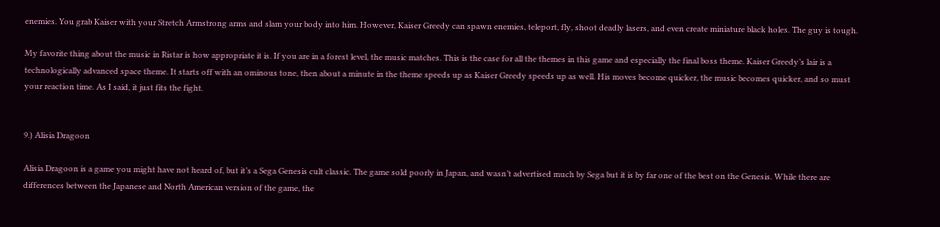enemies. You grab Kaiser with your Stretch Armstrong arms and slam your body into him. However, Kaiser Greedy can spawn enemies, teleport, fly, shoot deadly lasers, and even create miniature black holes. The guy is tough.

My favorite thing about the music in Ristar is how appropriate it is. If you are in a forest level, the music matches. This is the case for all the themes in this game and especially the final boss theme. Kaiser Greedy’s lair is a technologically advanced space theme. It starts off with an ominous tone, then about a minute in the theme speeds up as Kaiser Greedy speeds up as well. His moves become quicker, the music becomes quicker, and so must your reaction time. As I said, it just fits the fight.


9.) Alisia Dragoon

Alisia Dragoon is a game you might have not heard of, but it’s a Sega Genesis cult classic. The game sold poorly in Japan, and wasn’t advertised much by Sega but it is by far one of the best on the Genesis. While there are differences between the Japanese and North American version of the game, the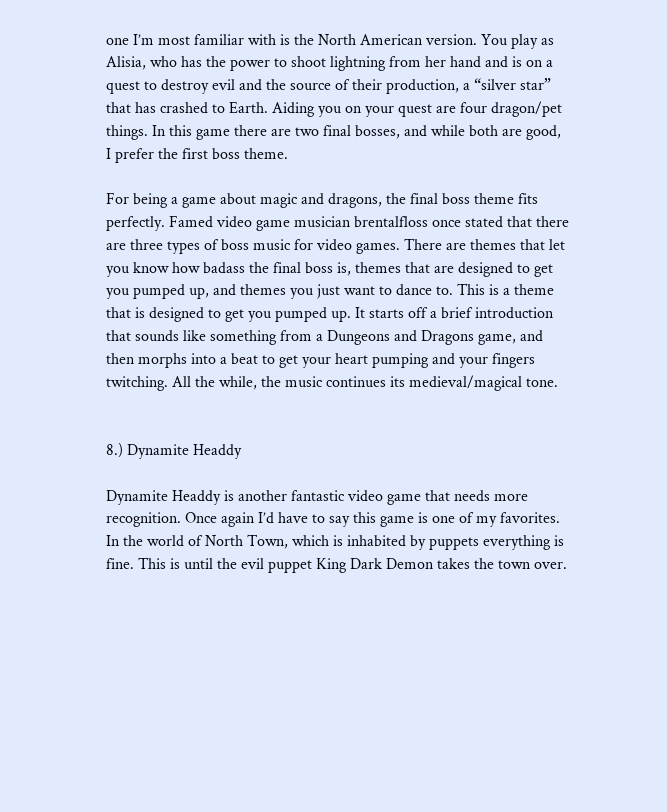one I’m most familiar with is the North American version. You play as Alisia, who has the power to shoot lightning from her hand and is on a quest to destroy evil and the source of their production, a “silver star” that has crashed to Earth. Aiding you on your quest are four dragon/pet things. In this game there are two final bosses, and while both are good, I prefer the first boss theme.

For being a game about magic and dragons, the final boss theme fits perfectly. Famed video game musician brentalfloss once stated that there are three types of boss music for video games. There are themes that let you know how badass the final boss is, themes that are designed to get you pumped up, and themes you just want to dance to. This is a theme that is designed to get you pumped up. It starts off a brief introduction that sounds like something from a Dungeons and Dragons game, and then morphs into a beat to get your heart pumping and your fingers twitching. All the while, the music continues its medieval/magical tone.


8.) Dynamite Headdy

Dynamite Headdy is another fantastic video game that needs more recognition. Once again I’d have to say this game is one of my favorites. In the world of North Town, which is inhabited by puppets everything is fine. This is until the evil puppet King Dark Demon takes the town over.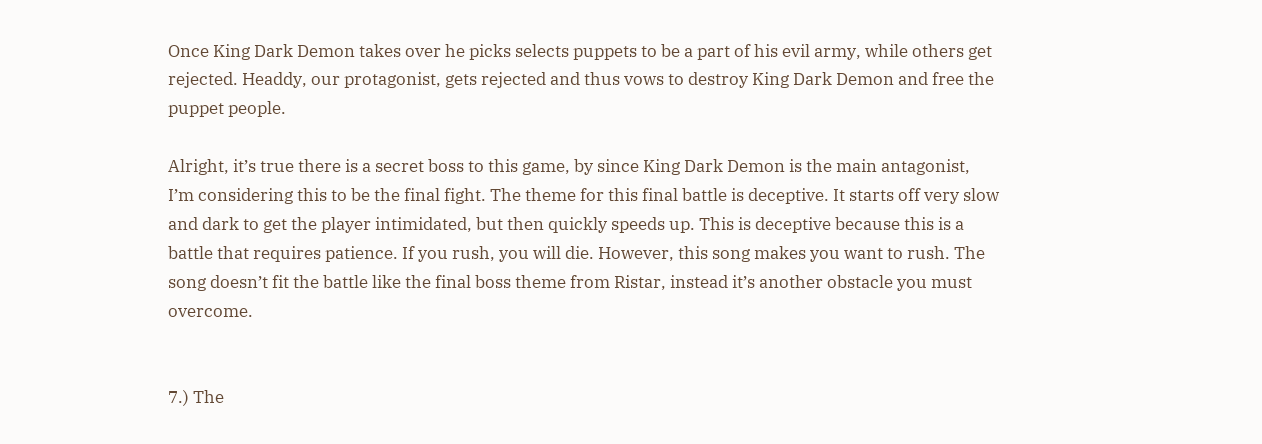Once King Dark Demon takes over he picks selects puppets to be a part of his evil army, while others get rejected. Headdy, our protagonist, gets rejected and thus vows to destroy King Dark Demon and free the puppet people.

Alright, it’s true there is a secret boss to this game, by since King Dark Demon is the main antagonist, I’m considering this to be the final fight. The theme for this final battle is deceptive. It starts off very slow and dark to get the player intimidated, but then quickly speeds up. This is deceptive because this is a battle that requires patience. If you rush, you will die. However, this song makes you want to rush. The song doesn’t fit the battle like the final boss theme from Ristar, instead it’s another obstacle you must overcome.


7.) The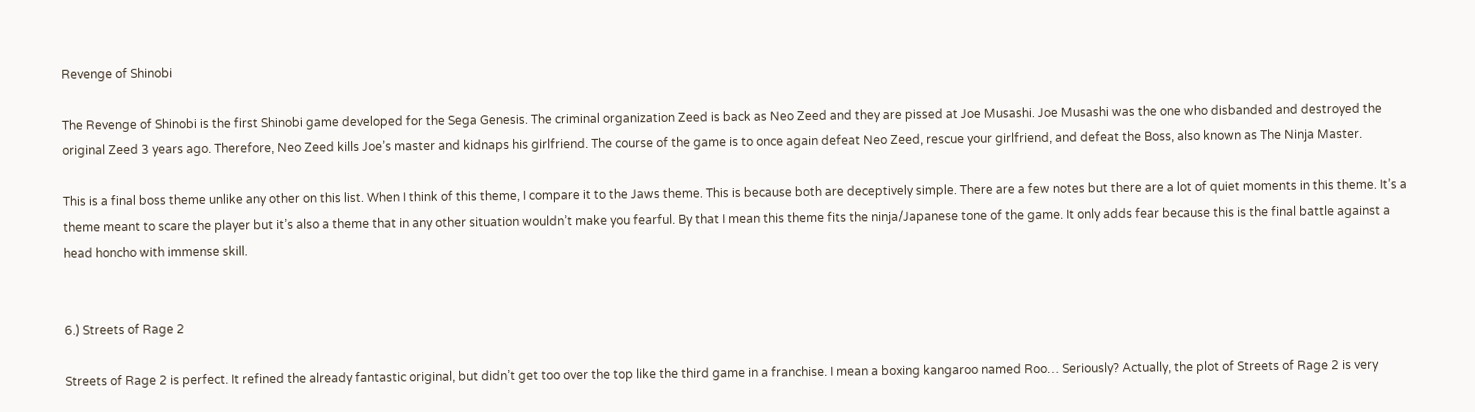Revenge of Shinobi

The Revenge of Shinobi is the first Shinobi game developed for the Sega Genesis. The criminal organization Zeed is back as Neo Zeed and they are pissed at Joe Musashi. Joe Musashi was the one who disbanded and destroyed the original Zeed 3 years ago. Therefore, Neo Zeed kills Joe’s master and kidnaps his girlfriend. The course of the game is to once again defeat Neo Zeed, rescue your girlfriend, and defeat the Boss, also known as The Ninja Master.

This is a final boss theme unlike any other on this list. When I think of this theme, I compare it to the Jaws theme. This is because both are deceptively simple. There are a few notes but there are a lot of quiet moments in this theme. It’s a theme meant to scare the player but it’s also a theme that in any other situation wouldn’t make you fearful. By that I mean this theme fits the ninja/Japanese tone of the game. It only adds fear because this is the final battle against a head honcho with immense skill.


6.) Streets of Rage 2

Streets of Rage 2 is perfect. It refined the already fantastic original, but didn’t get too over the top like the third game in a franchise. I mean a boxing kangaroo named Roo… Seriously? Actually, the plot of Streets of Rage 2 is very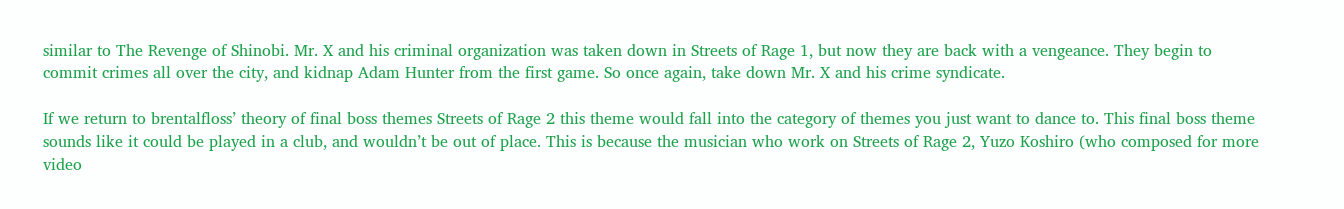similar to The Revenge of Shinobi. Mr. X and his criminal organization was taken down in Streets of Rage 1, but now they are back with a vengeance. They begin to commit crimes all over the city, and kidnap Adam Hunter from the first game. So once again, take down Mr. X and his crime syndicate.

If we return to brentalfloss’ theory of final boss themes Streets of Rage 2 this theme would fall into the category of themes you just want to dance to. This final boss theme sounds like it could be played in a club, and wouldn’t be out of place. This is because the musician who work on Streets of Rage 2, Yuzo Koshiro (who composed for more video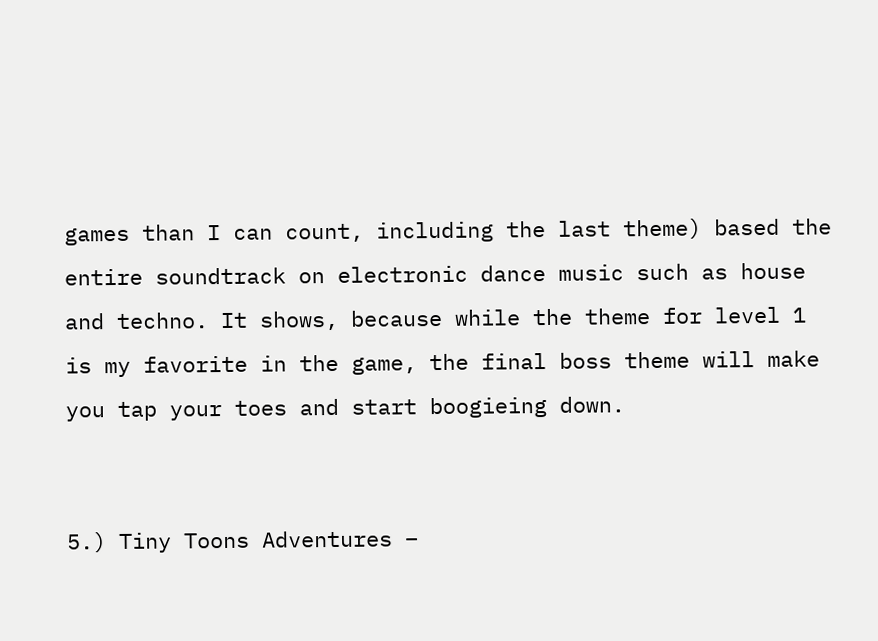games than I can count, including the last theme) based the entire soundtrack on electronic dance music such as house and techno. It shows, because while the theme for level 1 is my favorite in the game, the final boss theme will make you tap your toes and start boogieing down.


5.) Tiny Toons Adventures –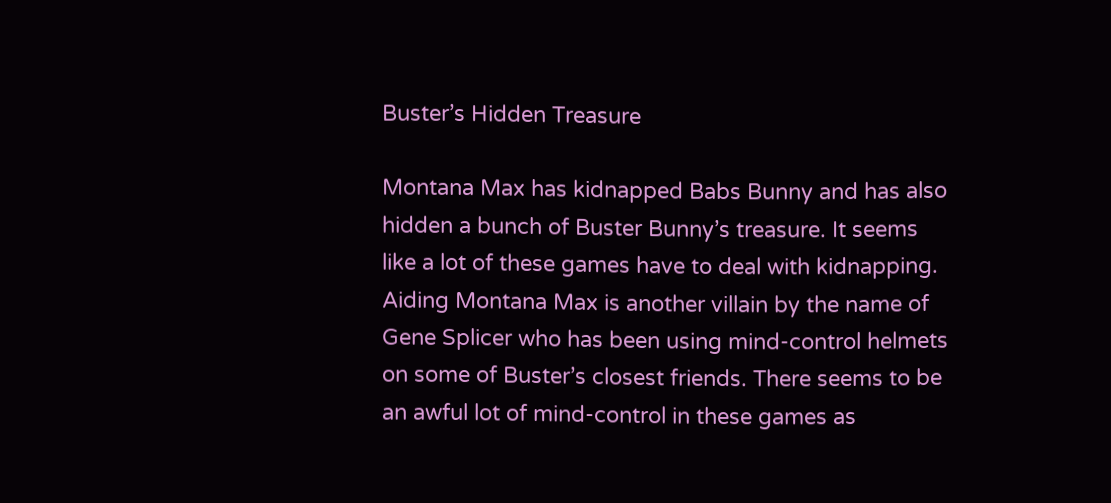Buster’s Hidden Treasure

Montana Max has kidnapped Babs Bunny and has also hidden a bunch of Buster Bunny’s treasure. It seems like a lot of these games have to deal with kidnapping. Aiding Montana Max is another villain by the name of Gene Splicer who has been using mind-control helmets on some of Buster’s closest friends. There seems to be an awful lot of mind-control in these games as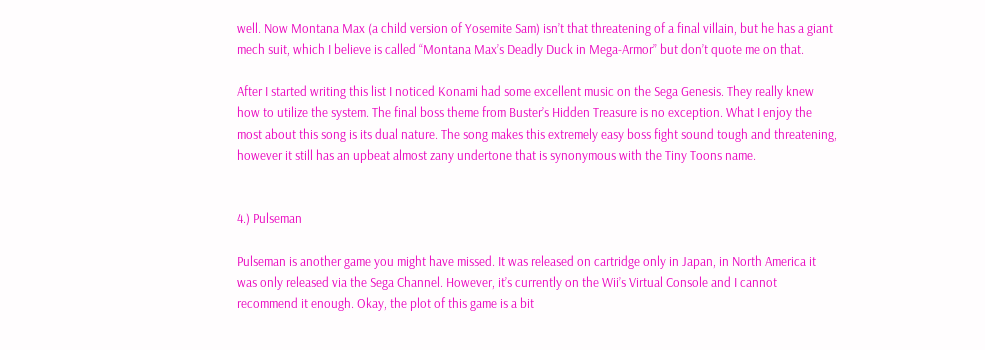well. Now Montana Max (a child version of Yosemite Sam) isn’t that threatening of a final villain, but he has a giant mech suit, which I believe is called “Montana Max’s Deadly Duck in Mega-Armor” but don’t quote me on that.

After I started writing this list I noticed Konami had some excellent music on the Sega Genesis. They really knew how to utilize the system. The final boss theme from Buster’s Hidden Treasure is no exception. What I enjoy the most about this song is its dual nature. The song makes this extremely easy boss fight sound tough and threatening, however it still has an upbeat almost zany undertone that is synonymous with the Tiny Toons name.


4.) Pulseman

Pulseman is another game you might have missed. It was released on cartridge only in Japan, in North America it was only released via the Sega Channel. However, it’s currently on the Wii’s Virtual Console and I cannot recommend it enough. Okay, the plot of this game is a bit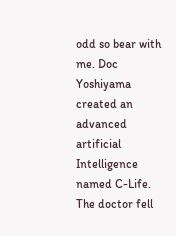odd so bear with me. Doc Yoshiyama created an advanced artificial Intelligence named C-Life. The doctor fell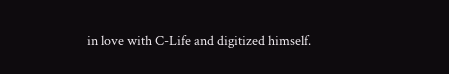in love with C-Life and digitized himself.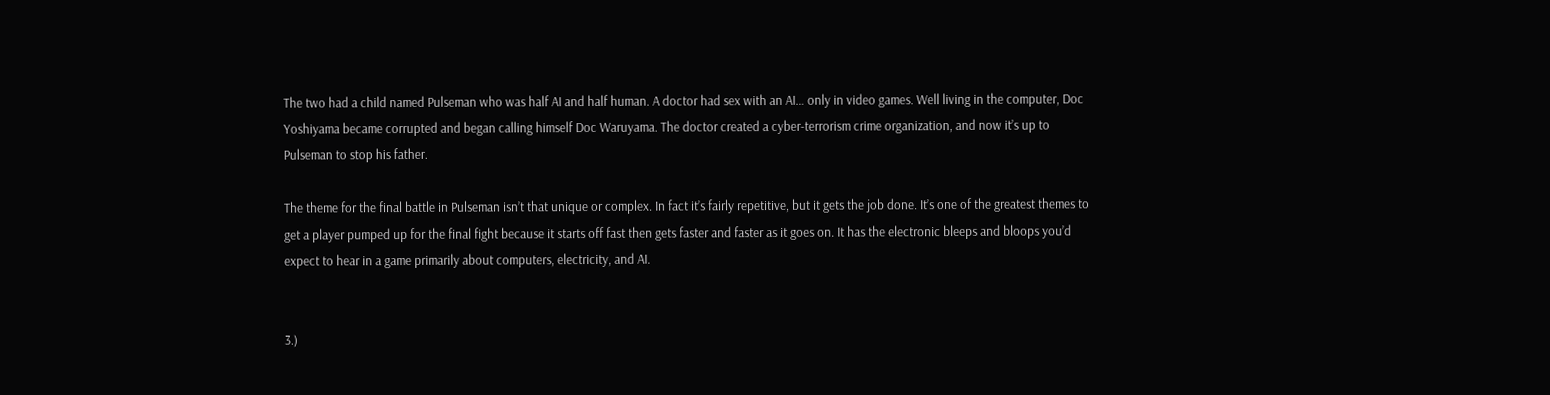The two had a child named Pulseman who was half AI and half human. A doctor had sex with an AI… only in video games. Well living in the computer, Doc Yoshiyama became corrupted and began calling himself Doc Waruyama. The doctor created a cyber-terrorism crime organization, and now it’s up to Pulseman to stop his father.

The theme for the final battle in Pulseman isn’t that unique or complex. In fact it’s fairly repetitive, but it gets the job done. It’s one of the greatest themes to get a player pumped up for the final fight because it starts off fast then gets faster and faster as it goes on. It has the electronic bleeps and bloops you’d expect to hear in a game primarily about computers, electricity, and AI.


3.)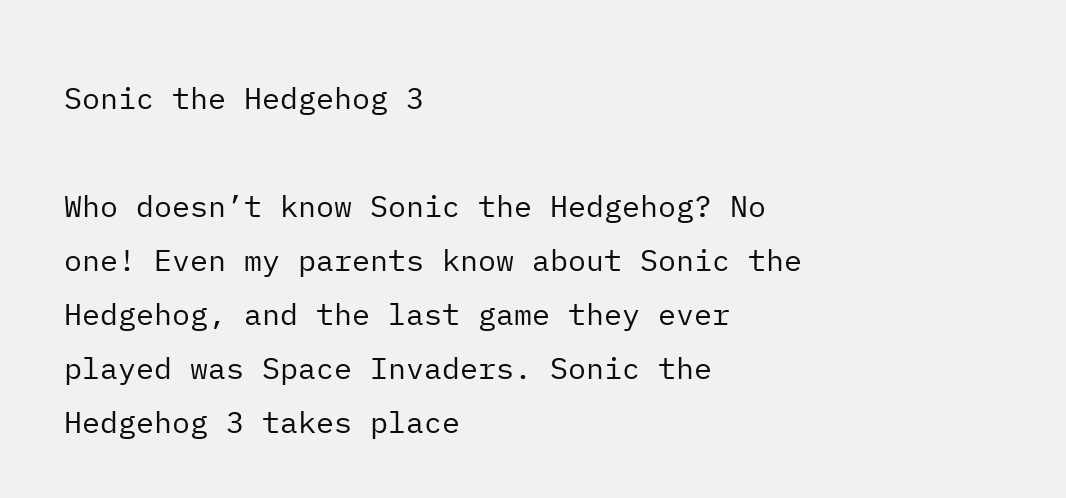Sonic the Hedgehog 3

Who doesn’t know Sonic the Hedgehog? No one! Even my parents know about Sonic the Hedgehog, and the last game they ever played was Space Invaders. Sonic the Hedgehog 3 takes place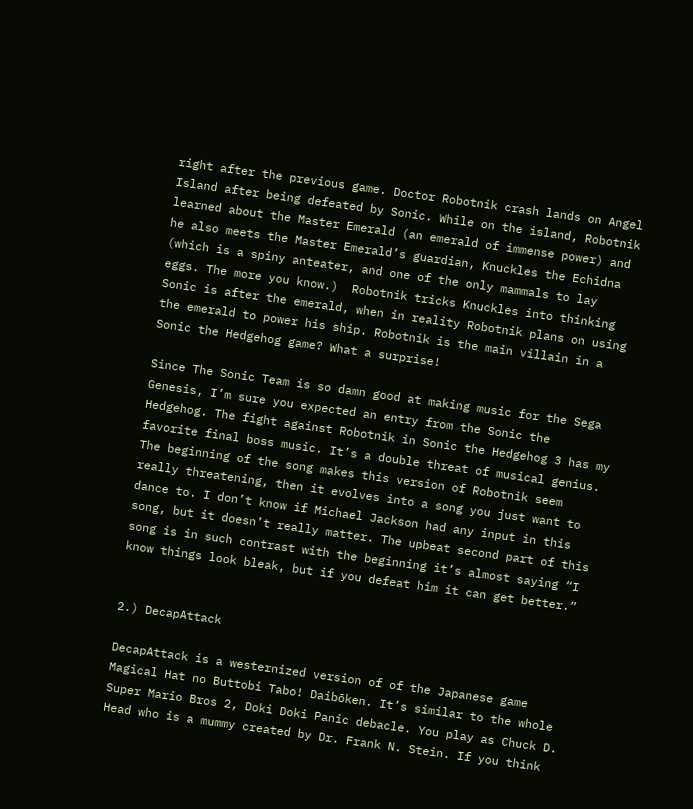right after the previous game. Doctor Robotnik crash lands on Angel Island after being defeated by Sonic. While on the island, Robotnik learned about the Master Emerald (an emerald of immense power) and he also meets the Master Emerald’s guardian, Knuckles the Echidna (which is a spiny anteater, and one of the only mammals to lay eggs. The more you know.)  Robotnik tricks Knuckles into thinking Sonic is after the emerald, when in reality Robotnik plans on using the emerald to power his ship. Robotnik is the main villain in a Sonic the Hedgehog game? What a surprise!

Since The Sonic Team is so damn good at making music for the Sega Genesis, I’m sure you expected an entry from the Sonic the Hedgehog. The fight against Robotnik in Sonic the Hedgehog 3 has my favorite final boss music. It’s a double threat of musical genius. The beginning of the song makes this version of Robotnik seem really threatening, then it evolves into a song you just want to dance to. I don’t know if Michael Jackson had any input in this song, but it doesn’t really matter. The upbeat second part of this song is in such contrast with the beginning it’s almost saying “I know things look bleak, but if you defeat him it can get better.”


2.) DecapAttack

DecapAttack is a westernized version of of the Japanese game Magical Hat no Buttobi Tabo! Daibōken. It’s similar to the whole Super Mario Bros 2, Doki Doki Panic debacle. You play as Chuck D. Head who is a mummy created by Dr. Frank N. Stein. If you think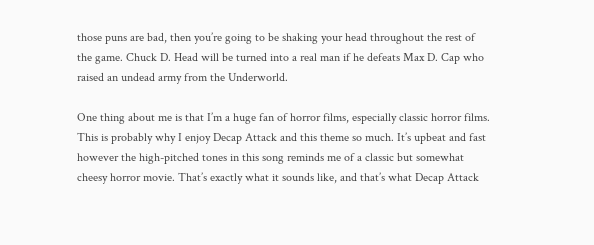those puns are bad, then you’re going to be shaking your head throughout the rest of the game. Chuck D. Head will be turned into a real man if he defeats Max D. Cap who raised an undead army from the Underworld.

One thing about me is that I’m a huge fan of horror films, especially classic horror films. This is probably why I enjoy Decap Attack and this theme so much. It’s upbeat and fast however the high-pitched tones in this song reminds me of a classic but somewhat cheesy horror movie. That’s exactly what it sounds like, and that’s what Decap Attack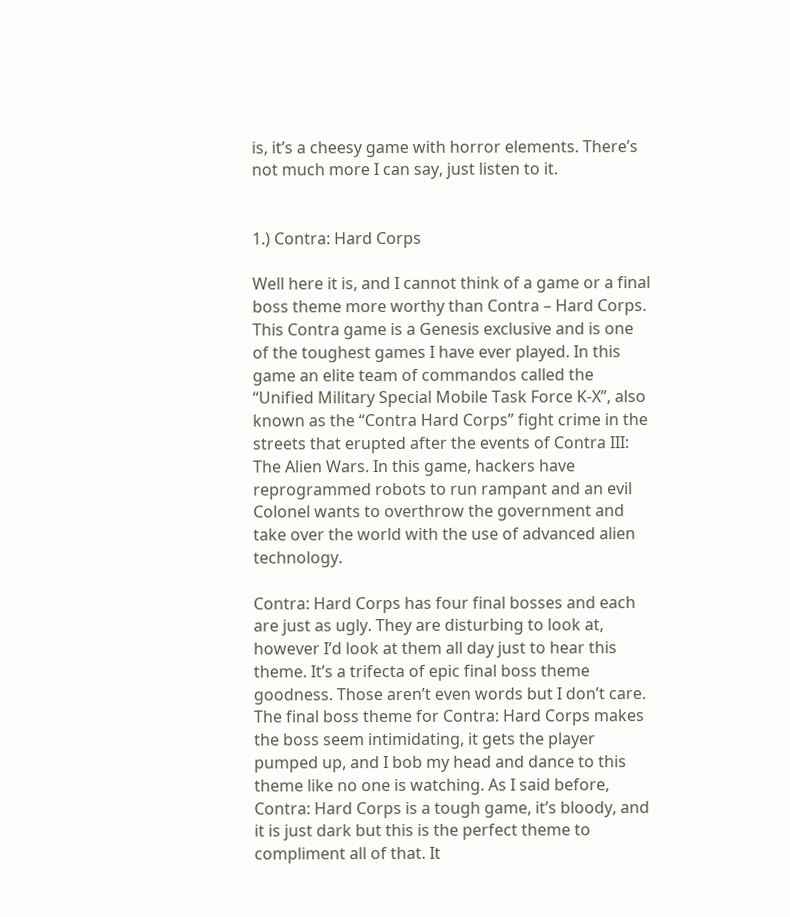is, it’s a cheesy game with horror elements. There’s not much more I can say, just listen to it.


1.) Contra: Hard Corps

Well here it is, and I cannot think of a game or a final boss theme more worthy than Contra – Hard Corps. This Contra game is a Genesis exclusive and is one of the toughest games I have ever played. In this game an elite team of commandos called the “Unified Military Special Mobile Task Force K-X”, also known as the “Contra Hard Corps” fight crime in the streets that erupted after the events of Contra III: The Alien Wars. In this game, hackers have reprogrammed robots to run rampant and an evil Colonel wants to overthrow the government and take over the world with the use of advanced alien technology.

Contra: Hard Corps has four final bosses and each are just as ugly. They are disturbing to look at, however I’d look at them all day just to hear this theme. It’s a trifecta of epic final boss theme goodness. Those aren’t even words but I don’t care. The final boss theme for Contra: Hard Corps makes the boss seem intimidating, it gets the player pumped up, and I bob my head and dance to this theme like no one is watching. As I said before, Contra: Hard Corps is a tough game, it’s bloody, and it is just dark but this is the perfect theme to compliment all of that. It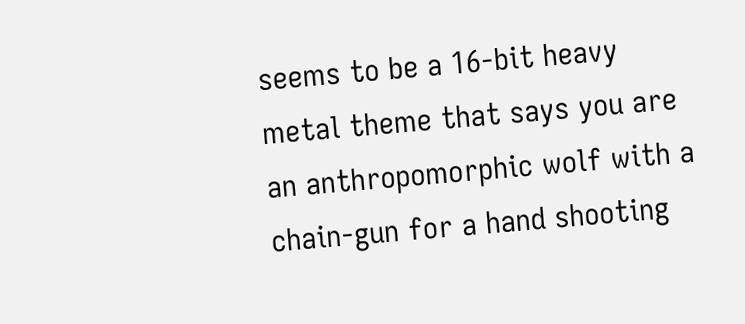seems to be a 16-bit heavy metal theme that says you are an anthropomorphic wolf with a chain-gun for a hand shooting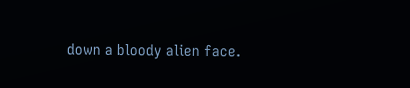down a bloody alien face.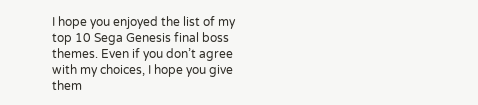I hope you enjoyed the list of my top 10 Sega Genesis final boss themes. Even if you don’t agree with my choices, I hope you give them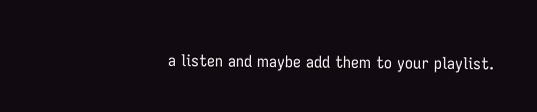a listen and maybe add them to your playlist.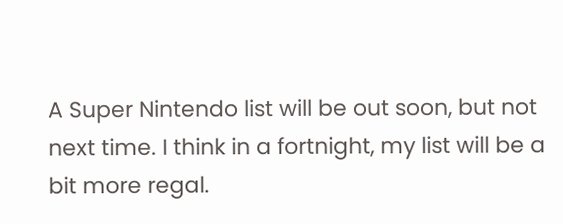A Super Nintendo list will be out soon, but not next time. I think in a fortnight, my list will be a bit more regal.